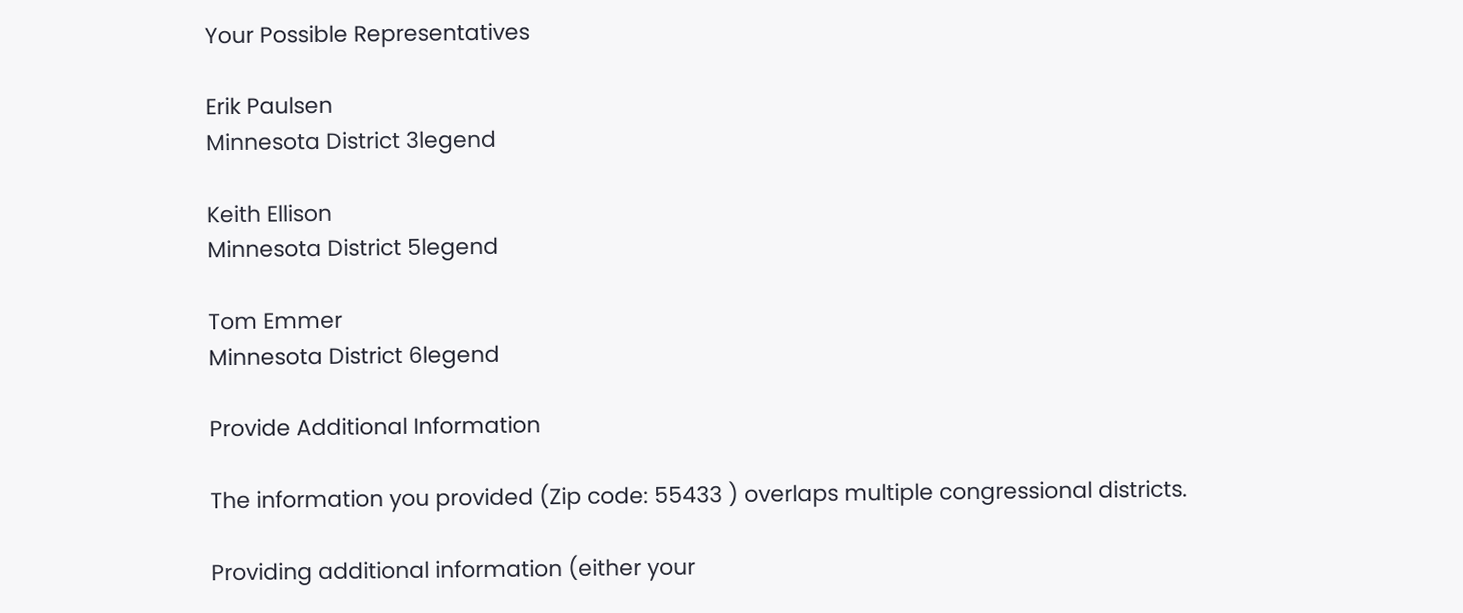Your Possible Representatives

Erik Paulsen
Minnesota District 3legend

Keith Ellison
Minnesota District 5legend

Tom Emmer
Minnesota District 6legend

Provide Additional Information

The information you provided (Zip code: 55433 ) overlaps multiple congressional districts.

Providing additional information (either your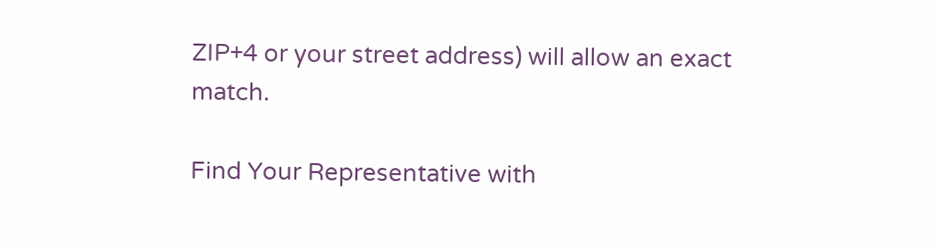ZIP+4 or your street address) will allow an exact match.

Find Your Representative with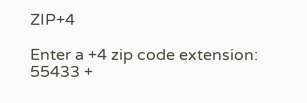ZIP+4

Enter a +4 zip code extension:
55433 +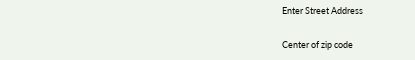Enter Street Address

Center of zip code